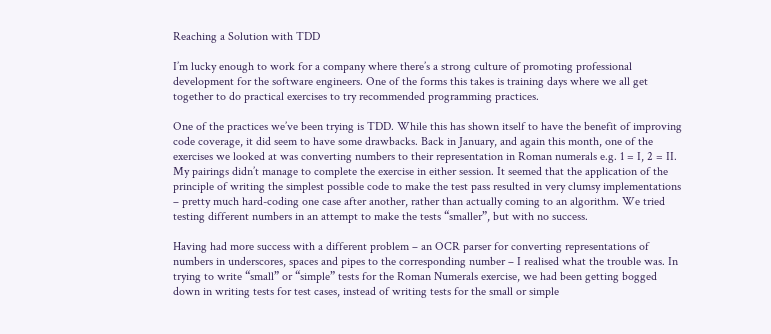Reaching a Solution with TDD

I’m lucky enough to work for a company where there’s a strong culture of promoting professional development for the software engineers. One of the forms this takes is training days where we all get together to do practical exercises to try recommended programming practices.

One of the practices we’ve been trying is TDD. While this has shown itself to have the benefit of improving code coverage, it did seem to have some drawbacks. Back in January, and again this month, one of the exercises we looked at was converting numbers to their representation in Roman numerals e.g. 1 = I, 2 = II. My pairings didn’t manage to complete the exercise in either session. It seemed that the application of the principle of writing the simplest possible code to make the test pass resulted in very clumsy implementations – pretty much hard-coding one case after another, rather than actually coming to an algorithm. We tried testing different numbers in an attempt to make the tests “smaller”, but with no success.

Having had more success with a different problem – an OCR parser for converting representations of numbers in underscores, spaces and pipes to the corresponding number – I realised what the trouble was. In trying to write “small” or “simple” tests for the Roman Numerals exercise, we had been getting bogged down in writing tests for test cases, instead of writing tests for the small or simple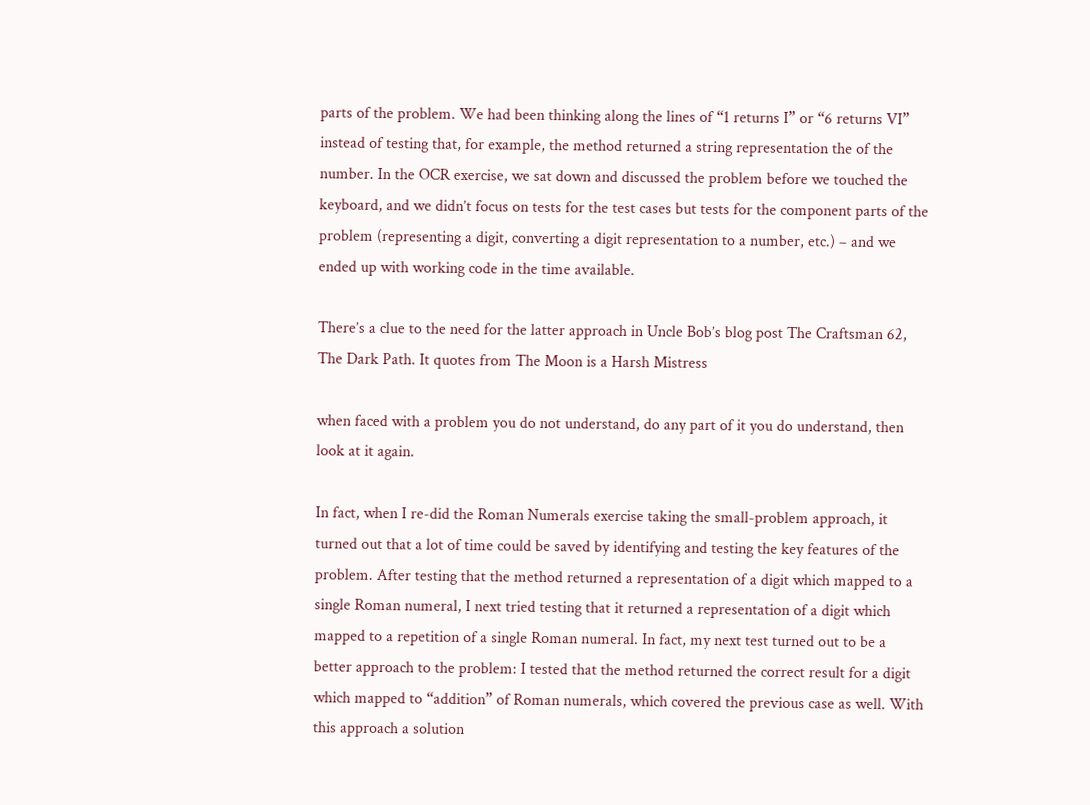parts of the problem. We had been thinking along the lines of “1 returns I” or “6 returns VI” instead of testing that, for example, the method returned a string representation the of the number. In the OCR exercise, we sat down and discussed the problem before we touched the keyboard, and we didn’t focus on tests for the test cases but tests for the component parts of the problem (representing a digit, converting a digit representation to a number, etc.) – and we ended up with working code in the time available.

There’s a clue to the need for the latter approach in Uncle Bob’s blog post The Craftsman 62, The Dark Path. It quotes from The Moon is a Harsh Mistress

when faced with a problem you do not understand, do any part of it you do understand, then look at it again.

In fact, when I re-did the Roman Numerals exercise taking the small-problem approach, it turned out that a lot of time could be saved by identifying and testing the key features of the problem. After testing that the method returned a representation of a digit which mapped to a single Roman numeral, I next tried testing that it returned a representation of a digit which mapped to a repetition of a single Roman numeral. In fact, my next test turned out to be a better approach to the problem: I tested that the method returned the correct result for a digit which mapped to “addition” of Roman numerals, which covered the previous case as well. With this approach a solution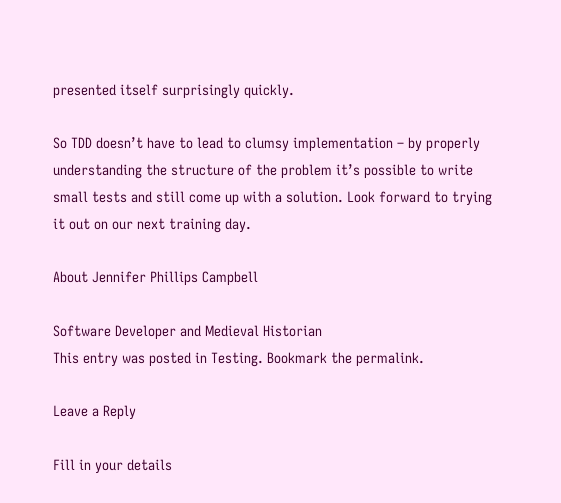presented itself surprisingly quickly.

So TDD doesn’t have to lead to clumsy implementation – by properly understanding the structure of the problem it’s possible to write small tests and still come up with a solution. Look forward to trying it out on our next training day.

About Jennifer Phillips Campbell

Software Developer and Medieval Historian
This entry was posted in Testing. Bookmark the permalink.

Leave a Reply

Fill in your details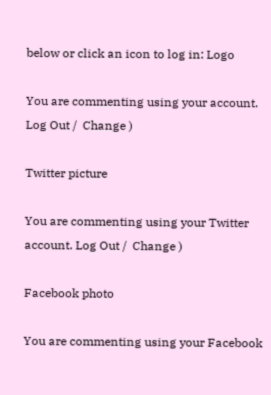below or click an icon to log in: Logo

You are commenting using your account. Log Out /  Change )

Twitter picture

You are commenting using your Twitter account. Log Out /  Change )

Facebook photo

You are commenting using your Facebook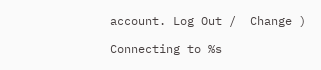account. Log Out /  Change )

Connecting to %s